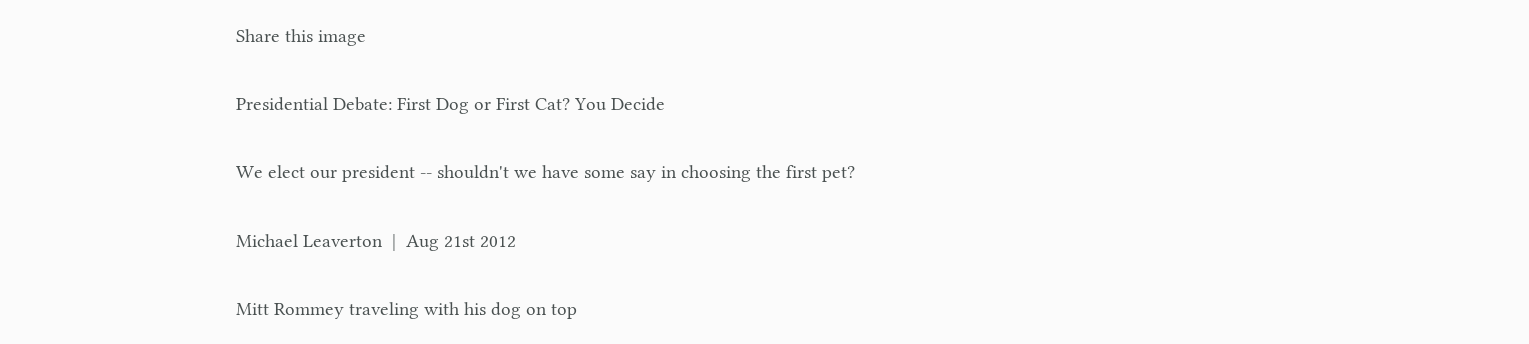Share this image

Presidential Debate: First Dog or First Cat? You Decide

We elect our president -- shouldn't we have some say in choosing the first pet?

Michael Leaverton  |  Aug 21st 2012

Mitt Rommey traveling with his dog on top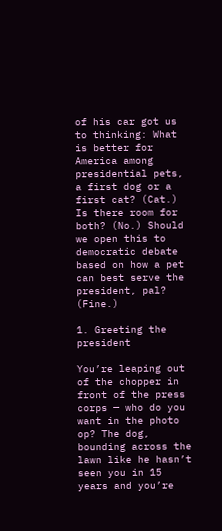of his car got us to thinking: What is better for America among presidential pets, a first dog or a first cat? (Cat.) Is there room for both? (No.) Should we open this to democratic debate based on how a pet can best serve the president, pal? (Fine.)

1. Greeting the president

You’re leaping out of the chopper in front of the press corps — who do you want in the photo op? The dog, bounding across the lawn like he hasn’t seen you in 15 years and you’re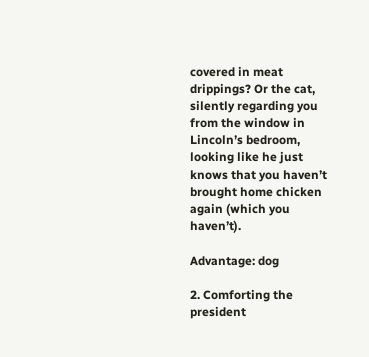covered in meat drippings? Or the cat, silently regarding you from the window in Lincoln’s bedroom, looking like he just knows that you haven’t brought home chicken again (which you haven’t).

Advantage: dog

2. Comforting the president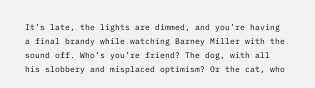It’s late, the lights are dimmed, and you’re having a final brandy while watching Barney Miller with the sound off. Who’s you’re friend? The dog, with all his slobbery and misplaced optimism? Or the cat, who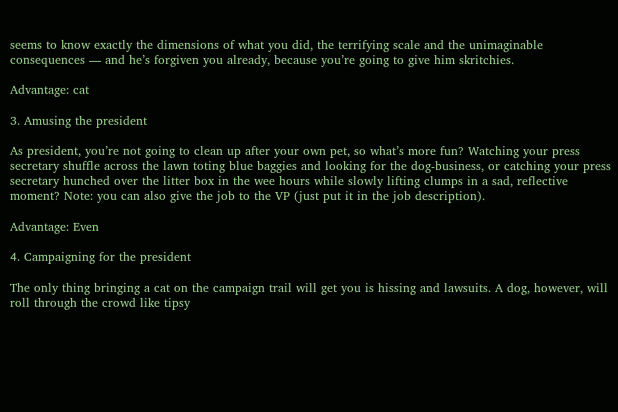seems to know exactly the dimensions of what you did, the terrifying scale and the unimaginable consequences — and he’s forgiven you already, because you’re going to give him skritchies.

Advantage: cat

3. Amusing the president

As president, you’re not going to clean up after your own pet, so what’s more fun? Watching your press secretary shuffle across the lawn toting blue baggies and looking for the dog-business, or catching your press secretary hunched over the litter box in the wee hours while slowly lifting clumps in a sad, reflective moment? Note: you can also give the job to the VP (just put it in the job description).

Advantage: Even

4. Campaigning for the president

The only thing bringing a cat on the campaign trail will get you is hissing and lawsuits. A dog, however, will roll through the crowd like tipsy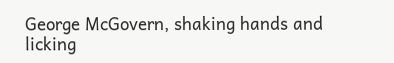George McGovern, shaking hands and licking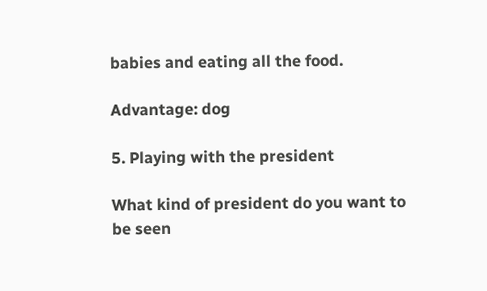babies and eating all the food.

Advantage: dog

5. Playing with the president

What kind of president do you want to be seen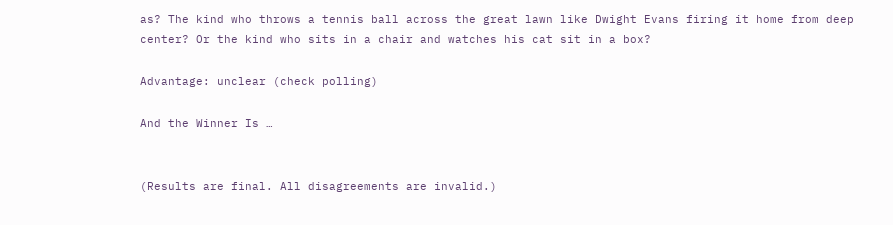as? The kind who throws a tennis ball across the great lawn like Dwight Evans firing it home from deep center? Or the kind who sits in a chair and watches his cat sit in a box?

Advantage: unclear (check polling)

And the Winner Is …


(Results are final. All disagreements are invalid.)